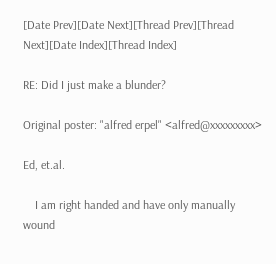[Date Prev][Date Next][Thread Prev][Thread Next][Date Index][Thread Index]

RE: Did I just make a blunder?

Original poster: "alfred erpel" <alfred@xxxxxxxxx>

Ed, et.al.

    I am right handed and have only manually wound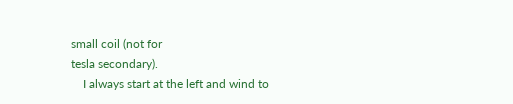small coil (not for
tesla secondary).
    I always start at the left and wind to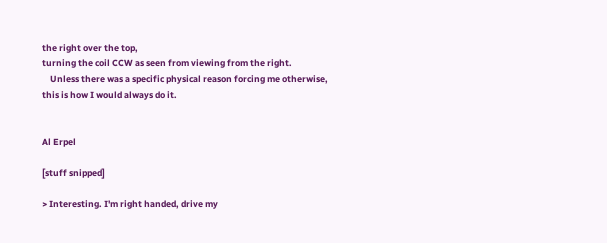the right over the top,
turning the coil CCW as seen from viewing from the right.
    Unless there was a specific physical reason forcing me otherwise,
this is how I would always do it.


Al Erpel

[stuff snipped]

> Interesting. I'm right handed, drive my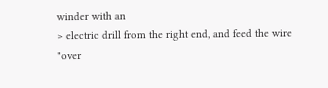winder with an
> electric drill from the right end, and feed the wire "over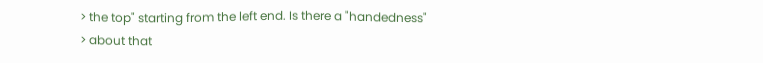> the top" starting from the left end. Is there a "handedness"
> about that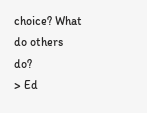choice? What do others do?
> Ed